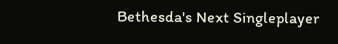Bethesda's Next Singleplayer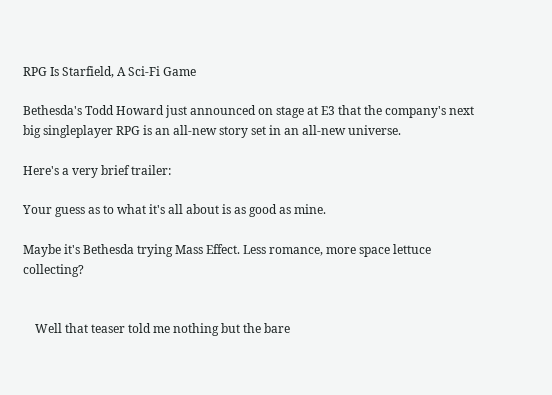RPG Is Starfield, A Sci-Fi Game

Bethesda's Todd Howard just announced on stage at E3 that the company's next big singleplayer RPG is an all-new story set in an all-new universe.

Here's a very brief trailer:

Your guess as to what it's all about is as good as mine.

Maybe it's Bethesda trying Mass Effect. Less romance, more space lettuce collecting?


    Well that teaser told me nothing but the bare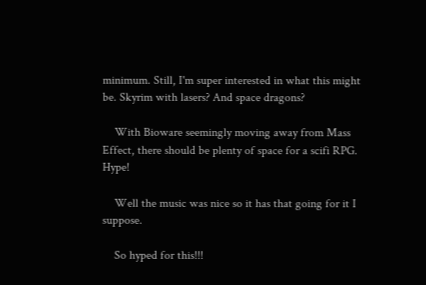minimum. Still, I'm super interested in what this might be. Skyrim with lasers? And space dragons?

    With Bioware seemingly moving away from Mass Effect, there should be plenty of space for a scifi RPG. Hype!

    Well the music was nice so it has that going for it I suppose.

    So hyped for this!!!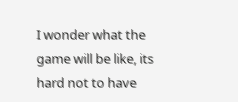I wonder what the game will be like, its hard not to have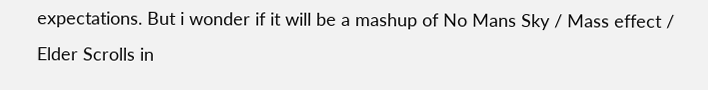expectations. But i wonder if it will be a mashup of No Mans Sky / Mass effect / Elder Scrolls in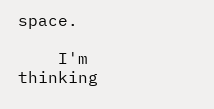space.

    I'm thinking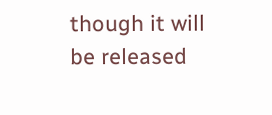though it will be released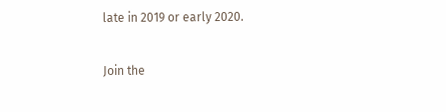late in 2019 or early 2020.

Join the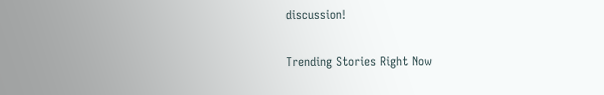discussion!

Trending Stories Right Now